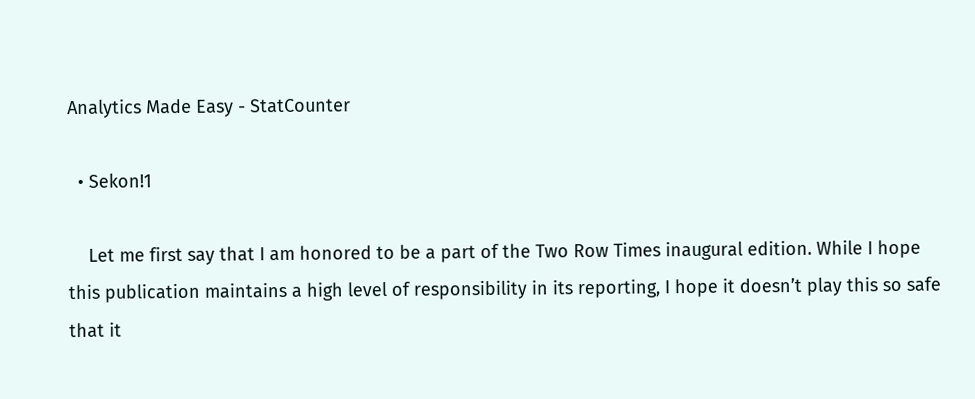Analytics Made Easy - StatCounter

  • Sekon!1

    Let me first say that I am honored to be a part of the Two Row Times inaugural edition. While I hope this publication maintains a high level of responsibility in its reporting, I hope it doesn’t play this so safe that it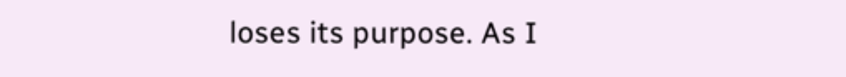loses its purpose. As I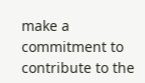make a commitment to contribute to the